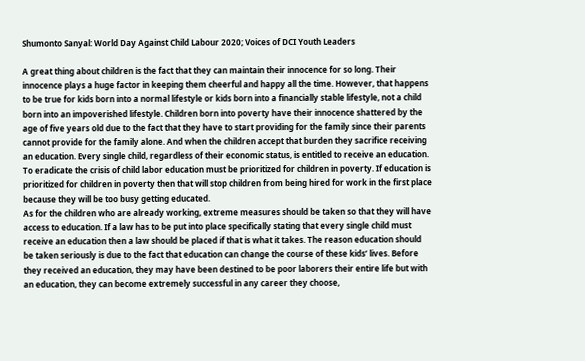Shumonto Sanyal: World Day Against Child Labour 2020; Voices of DCI Youth Leaders

A great thing about children is the fact that they can maintain their innocence for so long. Their innocence plays a huge factor in keeping them cheerful and happy all the time. However, that happens to be true for kids born into a normal lifestyle or kids born into a financially stable lifestyle, not a child born into an impoverished lifestyle. Children born into poverty have their innocence shattered by the age of five years old due to the fact that they have to start providing for the family since their parents cannot provide for the family alone. And when the children accept that burden they sacrifice receiving an education. Every single child, regardless of their economic status, is entitled to receive an education. To eradicate the crisis of child labor education must be prioritized for children in poverty. If education is prioritized for children in poverty then that will stop children from being hired for work in the first place because they will be too busy getting educated.
As for the children who are already working, extreme measures should be taken so that they will have access to education. If a law has to be put into place specifically stating that every single child must receive an education then a law should be placed if that is what it takes. The reason education should be taken seriously is due to the fact that education can change the course of these kids’ lives. Before they received an education, they may have been destined to be poor laborers their entire life but with an education, they can become extremely successful in any career they choose,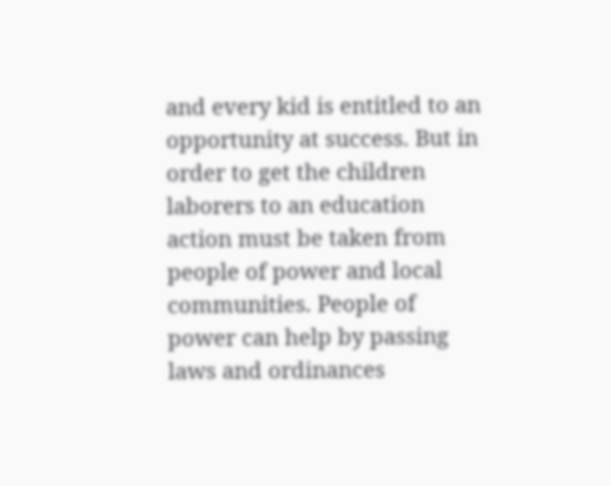and every kid is entitled to an opportunity at success. But in order to get the children laborers to an education action must be taken from people of power and local communities. People of power can help by passing laws and ordinances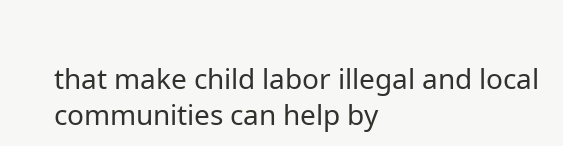that make child labor illegal and local communities can help by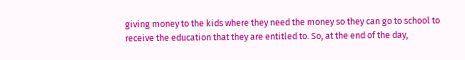giving money to the kids where they need the money so they can go to school to receive the education that they are entitled to. So, at the end of the day,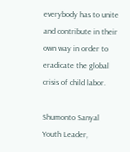everybody has to unite and contribute in their own way in order to eradicate the global crisis of child labor.

Shumonto Sanyal
Youth Leader,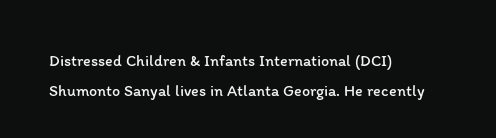Distressed Children & Infants International (DCI)
Shumonto Sanyal lives in Atlanta Georgia. He recently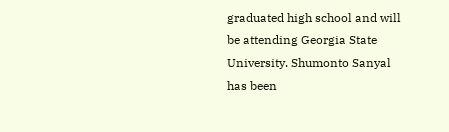graduated high school and will be attending Georgia State University. Shumonto Sanyal has been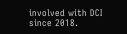involved with DCI since 2018.